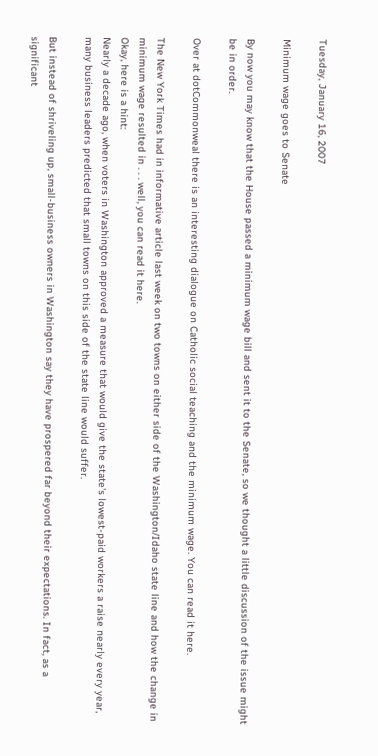Tuesday, January 16, 2007

Minimum wage goes to Senate

By now you may know that the House passed a minimum wage bill and sent it to the Senate, so we thought a little discussion of the issue might be in order.

Over at dotCommonweal there is an interesting dialogue on Catholic social teaching and the minimum wage. You can read it here.

The New York Times had in informative article last week on two towns on either side of the Washington/Idaho state line and how the change in minimum wage resulted in . . . well, you can read it here.
Okay, here is a hint:
Nearly a decade ago, when voters in Washington approved a measure that would give the state's lowest-paid workers a raise nearly every year, many business leaders predicted that small towns on this side of the state line would suffer.

But instead of shriveling up, small-business owners in Washington say they have prospered far beyond their expectations. In fact, as a significant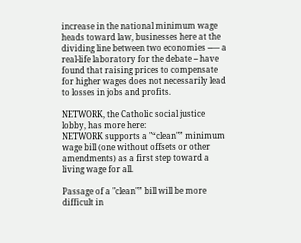increase in the national minimum wage heads toward law, businesses here at the dividing line between two economies --— a real-life laboratory for the debate -- have found that raising prices to compensate for higher wages does not necessarily lead to losses in jobs and profits.

NETWORK, the Catholic social justice lobby, has more here:
NETWORK supports a "“clean"” minimum wage bill (one without offsets or other amendments) as a first step toward a living wage for all.

Passage of a "clean"” bill will be more difficult in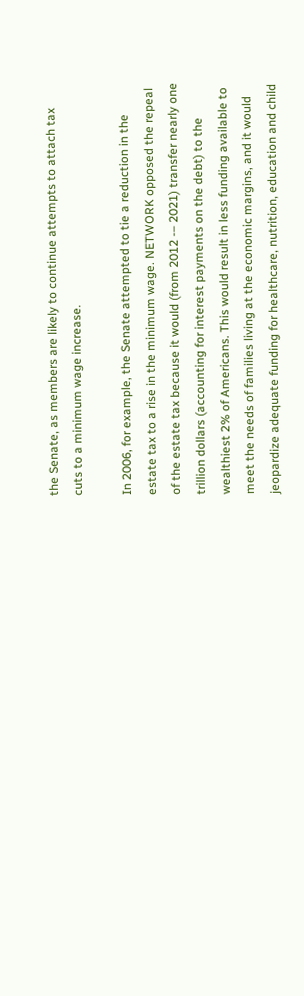the Senate, as members are likely to continue attempts to attach tax cuts to a minimum wage increase.

In 2006, for example, the Senate attempted to tie a reduction in the estate tax to a rise in the minimum wage. NETWORK opposed the repeal of the estate tax because it would (from 2012 -– 2021) transfer nearly one trillion dollars (accounting for interest payments on the debt) to the wealthiest 2% of Americans. This would result in less funding available to meet the needs of families living at the economic margins, and it would jeopardize adequate funding for healthcare, nutrition, education and child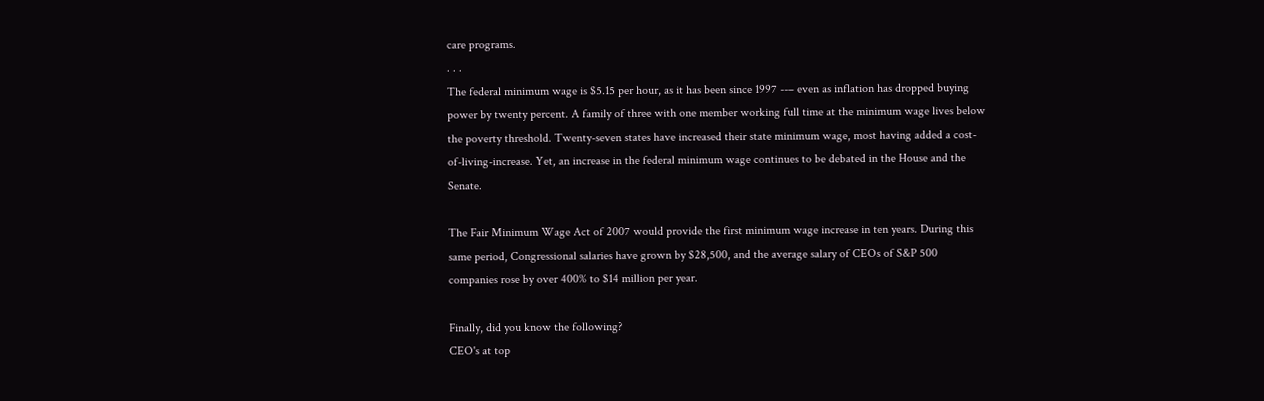care programs.
. . .
The federal minimum wage is $5.15 per hour, as it has been since 1997 --– even as inflation has dropped buying power by twenty percent. A family of three with one member working full time at the minimum wage lives below the poverty threshold. Twenty-seven states have increased their state minimum wage, most having added a cost-of-living-increase. Yet, an increase in the federal minimum wage continues to be debated in the House and the Senate.

The Fair Minimum Wage Act of 2007 would provide the first minimum wage increase in ten years. During this same period, Congressional salaries have grown by $28,500, and the average salary of CEOs of S&P 500 companies rose by over 400% to $14 million per year.

Finally, did you know the following?
CEO's at top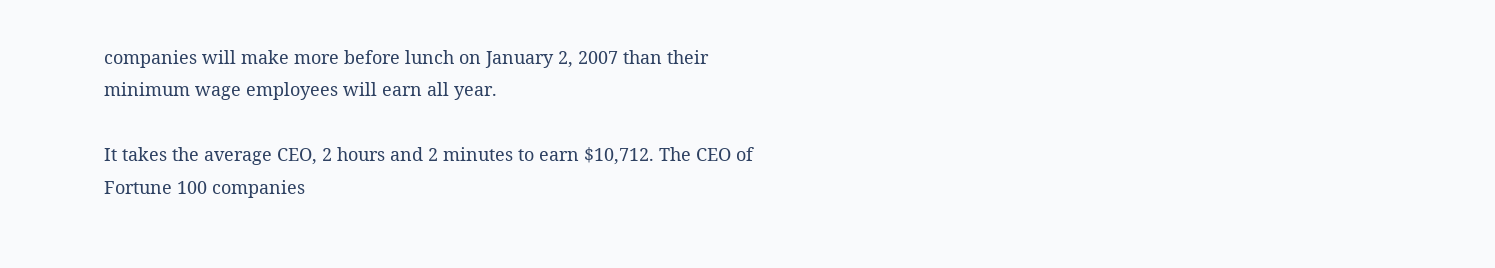companies will make more before lunch on January 2, 2007 than their minimum wage employees will earn all year.

It takes the average CEO, 2 hours and 2 minutes to earn $10,712. The CEO of Fortune 100 companies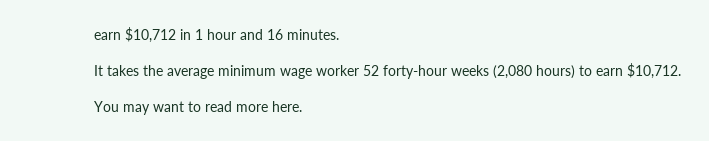earn $10,712 in 1 hour and 16 minutes.

It takes the average minimum wage worker 52 forty-hour weeks (2,080 hours) to earn $10,712.

You may want to read more here.